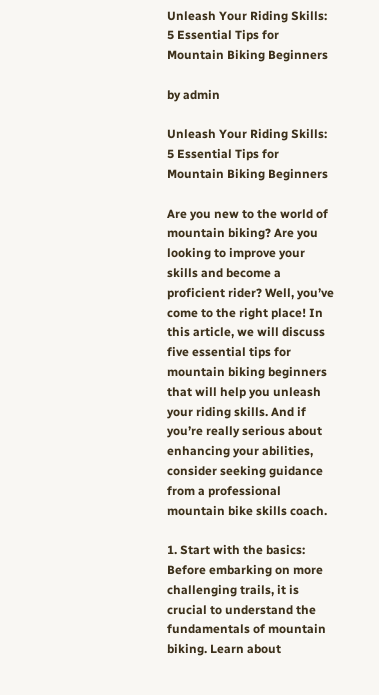Unleash Your Riding Skills: 5 Essential Tips for Mountain Biking Beginners

by admin

Unleash Your Riding Skills: 5 Essential Tips for Mountain Biking Beginners

Are you new to the world of mountain biking? Are you looking to improve your skills and become a proficient rider? Well, you’ve come to the right place! In this article, we will discuss five essential tips for mountain biking beginners that will help you unleash your riding skills. And if you’re really serious about enhancing your abilities, consider seeking guidance from a professional mountain bike skills coach.

1. Start with the basics: Before embarking on more challenging trails, it is crucial to understand the fundamentals of mountain biking. Learn about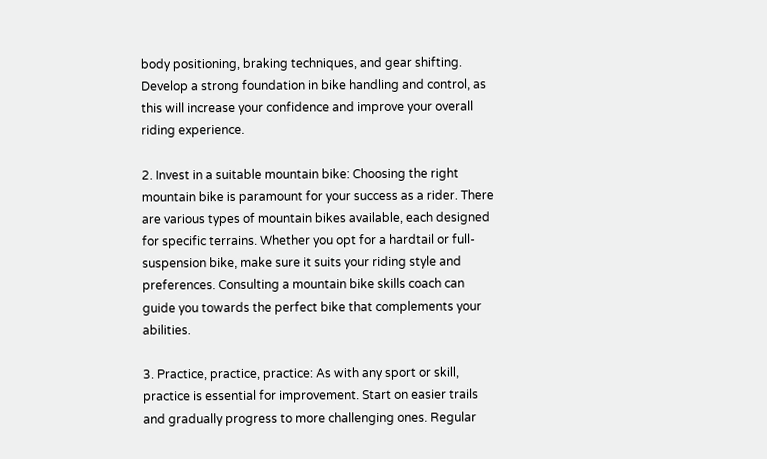body positioning, braking techniques, and gear shifting. Develop a strong foundation in bike handling and control, as this will increase your confidence and improve your overall riding experience.

2. Invest in a suitable mountain bike: Choosing the right mountain bike is paramount for your success as a rider. There are various types of mountain bikes available, each designed for specific terrains. Whether you opt for a hardtail or full-suspension bike, make sure it suits your riding style and preferences. Consulting a mountain bike skills coach can guide you towards the perfect bike that complements your abilities.

3. Practice, practice, practice: As with any sport or skill, practice is essential for improvement. Start on easier trails and gradually progress to more challenging ones. Regular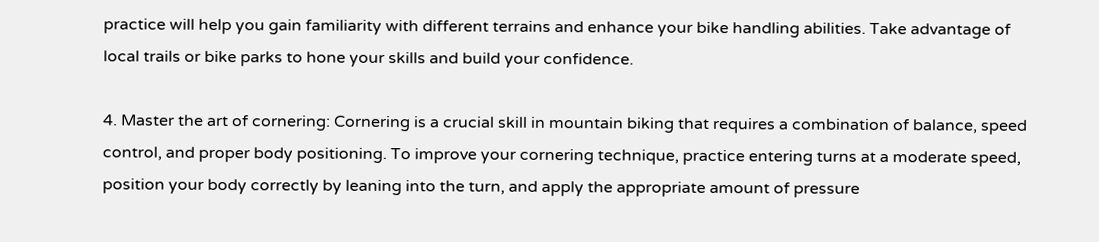practice will help you gain familiarity with different terrains and enhance your bike handling abilities. Take advantage of local trails or bike parks to hone your skills and build your confidence.

4. Master the art of cornering: Cornering is a crucial skill in mountain biking that requires a combination of balance, speed control, and proper body positioning. To improve your cornering technique, practice entering turns at a moderate speed, position your body correctly by leaning into the turn, and apply the appropriate amount of pressure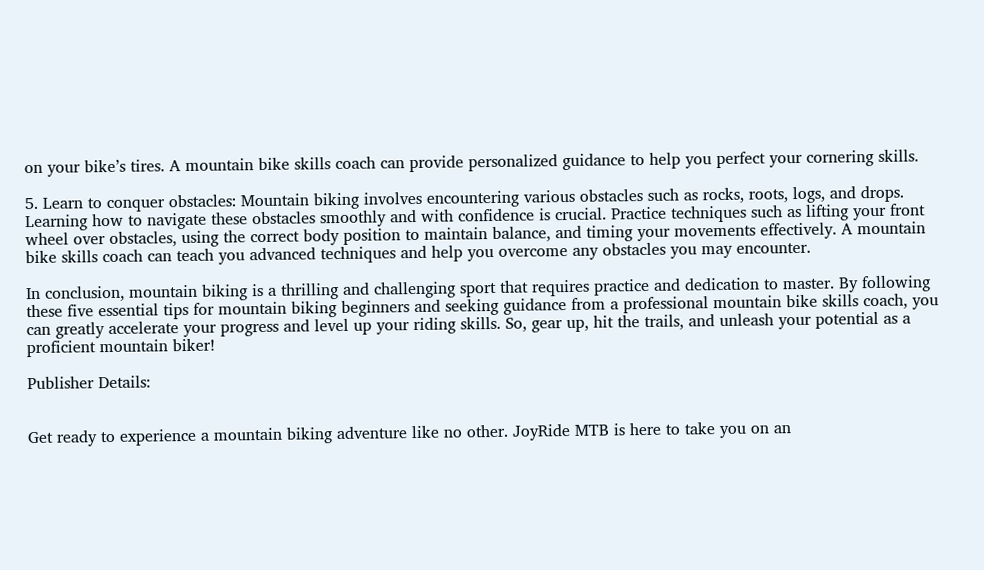on your bike’s tires. A mountain bike skills coach can provide personalized guidance to help you perfect your cornering skills.

5. Learn to conquer obstacles: Mountain biking involves encountering various obstacles such as rocks, roots, logs, and drops. Learning how to navigate these obstacles smoothly and with confidence is crucial. Practice techniques such as lifting your front wheel over obstacles, using the correct body position to maintain balance, and timing your movements effectively. A mountain bike skills coach can teach you advanced techniques and help you overcome any obstacles you may encounter.

In conclusion, mountain biking is a thrilling and challenging sport that requires practice and dedication to master. By following these five essential tips for mountain biking beginners and seeking guidance from a professional mountain bike skills coach, you can greatly accelerate your progress and level up your riding skills. So, gear up, hit the trails, and unleash your potential as a proficient mountain biker!

Publisher Details:


Get ready to experience a mountain biking adventure like no other. JoyRide MTB is here to take you on an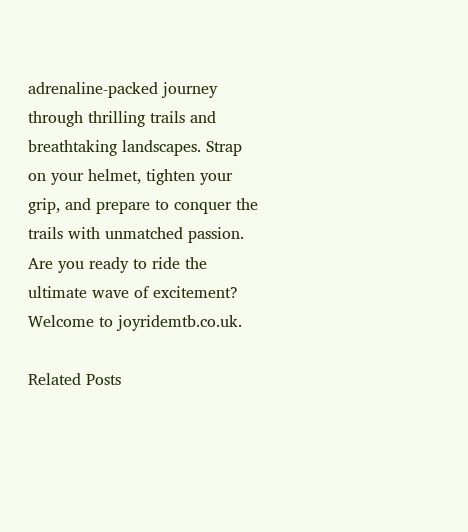adrenaline-packed journey through thrilling trails and breathtaking landscapes. Strap on your helmet, tighten your grip, and prepare to conquer the trails with unmatched passion. Are you ready to ride the ultimate wave of excitement? Welcome to joyridemtb.co.uk.

Related Posts